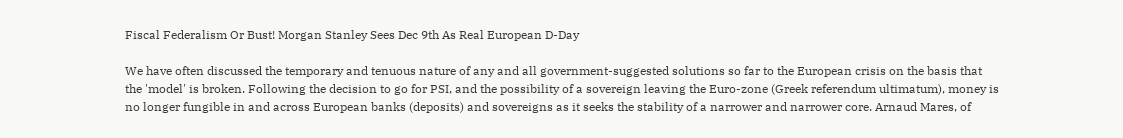Fiscal Federalism Or Bust! Morgan Stanley Sees Dec 9th As Real European D-Day

We have often discussed the temporary and tenuous nature of any and all government-suggested solutions so far to the European crisis on the basis that the 'model' is broken. Following the decision to go for PSI, and the possibility of a sovereign leaving the Euro-zone (Greek referendum ultimatum), money is no longer fungible in and across European banks (deposits) and sovereigns as it seeks the stability of a narrower and narrower core. Arnaud Mares, of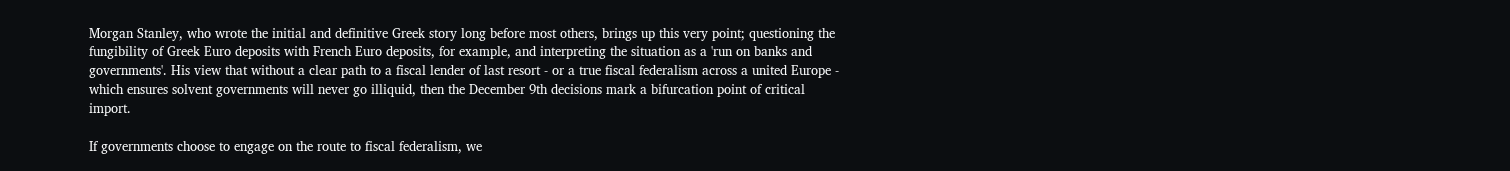Morgan Stanley, who wrote the initial and definitive Greek story long before most others, brings up this very point; questioning the fungibility of Greek Euro deposits with French Euro deposits, for example, and interpreting the situation as a 'run on banks and governments'. His view that without a clear path to a fiscal lender of last resort - or a true fiscal federalism across a united Europe - which ensures solvent governments will never go illiquid, then the December 9th decisions mark a bifurcation point of critical import.

If governments choose to engage on the route to fiscal federalism, we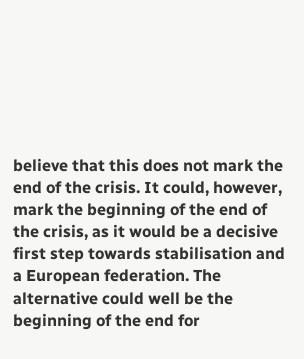believe that this does not mark the end of the crisis. It could, however, mark the beginning of the end of the crisis, as it would be a decisive first step towards stabilisation and a European federation. The alternative could well be the beginning of the end for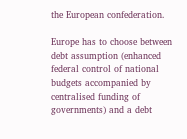the European confederation.

Europe has to choose between debt assumption (enhanced federal control of national budgets accompanied by centralised funding of governments) and a debt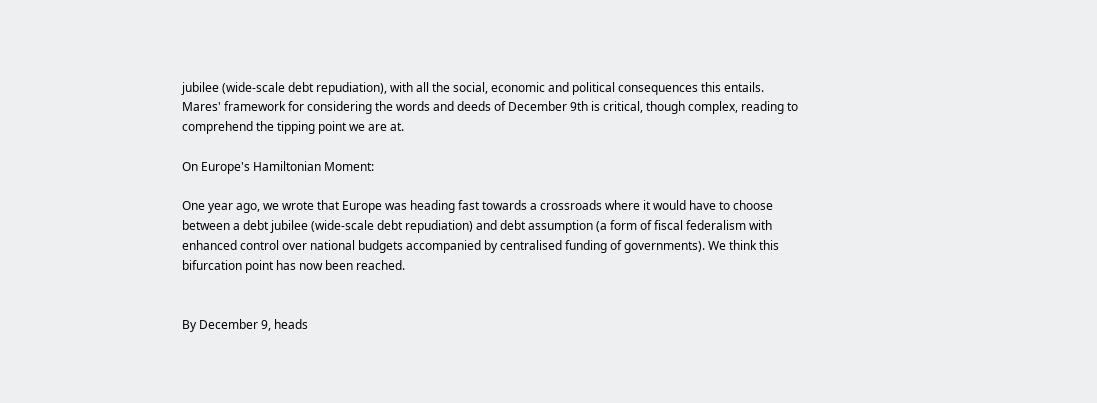jubilee (wide-scale debt repudiation), with all the social, economic and political consequences this entails. Mares' framework for considering the words and deeds of December 9th is critical, though complex, reading to comprehend the tipping point we are at.

On Europe's Hamiltonian Moment:

One year ago, we wrote that Europe was heading fast towards a crossroads where it would have to choose between a debt jubilee (wide-scale debt repudiation) and debt assumption (a form of fiscal federalism with enhanced control over national budgets accompanied by centralised funding of governments). We think this bifurcation point has now been reached.


By December 9, heads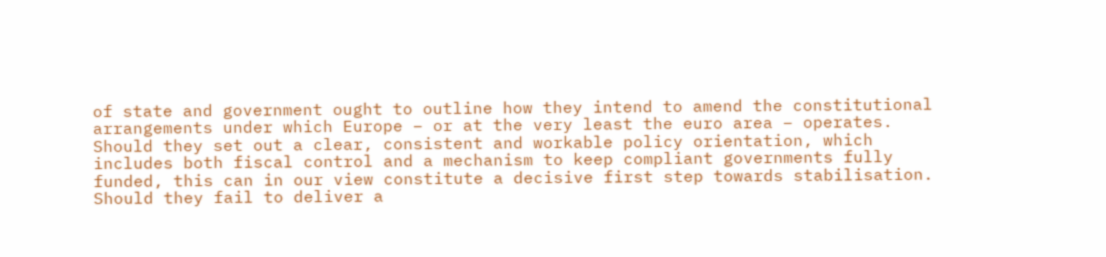of state and government ought to outline how they intend to amend the constitutional arrangements under which Europe – or at the very least the euro area – operates. Should they set out a clear, consistent and workable policy orientation, which includes both fiscal control and a mechanism to keep compliant governments fully funded, this can in our view constitute a decisive first step towards stabilisation. Should they fail to deliver a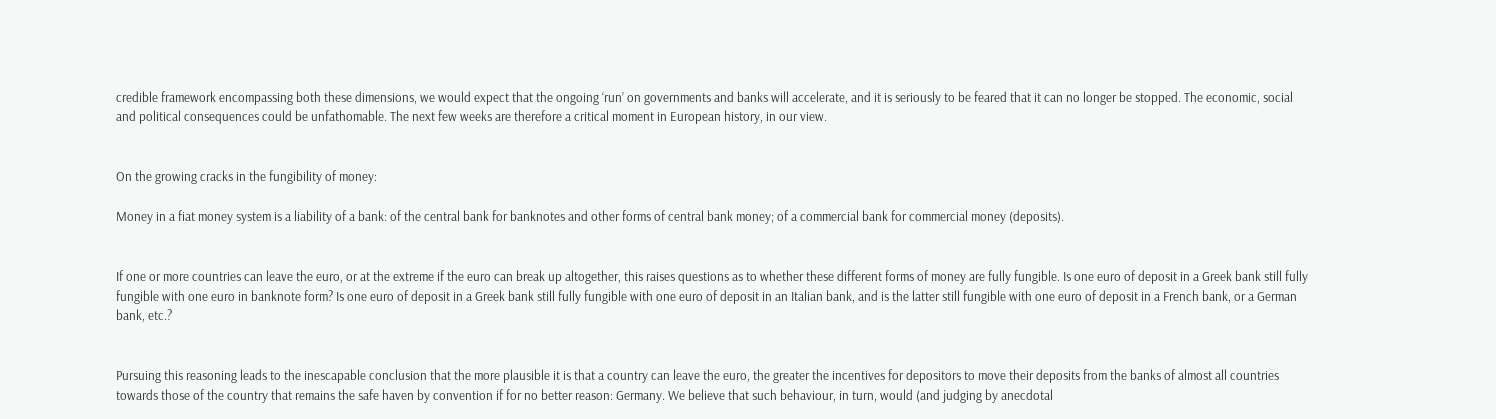credible framework encompassing both these dimensions, we would expect that the ongoing ‘run’ on governments and banks will accelerate, and it is seriously to be feared that it can no longer be stopped. The economic, social and political consequences could be unfathomable. The next few weeks are therefore a critical moment in European history, in our view.


On the growing cracks in the fungibility of money:

Money in a fiat money system is a liability of a bank: of the central bank for banknotes and other forms of central bank money; of a commercial bank for commercial money (deposits).


If one or more countries can leave the euro, or at the extreme if the euro can break up altogether, this raises questions as to whether these different forms of money are fully fungible. Is one euro of deposit in a Greek bank still fully fungible with one euro in banknote form? Is one euro of deposit in a Greek bank still fully fungible with one euro of deposit in an Italian bank, and is the latter still fungible with one euro of deposit in a French bank, or a German bank, etc.?


Pursuing this reasoning leads to the inescapable conclusion that the more plausible it is that a country can leave the euro, the greater the incentives for depositors to move their deposits from the banks of almost all countries towards those of the country that remains the safe haven by convention if for no better reason: Germany. We believe that such behaviour, in turn, would (and judging by anecdotal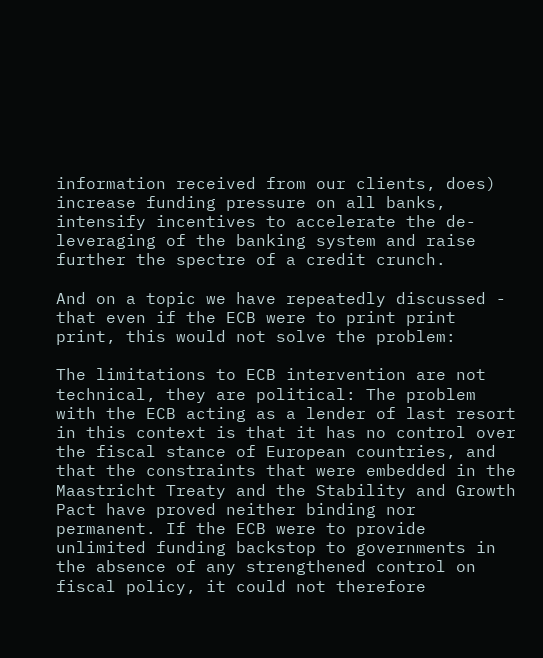information received from our clients, does) increase funding pressure on all banks, intensify incentives to accelerate the de-leveraging of the banking system and raise further the spectre of a credit crunch.

And on a topic we have repeatedly discussed - that even if the ECB were to print print print, this would not solve the problem:

The limitations to ECB intervention are not technical, they are political: The problem with the ECB acting as a lender of last resort in this context is that it has no control over the fiscal stance of European countries, and that the constraints that were embedded in the Maastricht Treaty and the Stability and Growth Pact have proved neither binding nor permanent. If the ECB were to provide unlimited funding backstop to governments in the absence of any strengthened control on fiscal policy, it could not therefore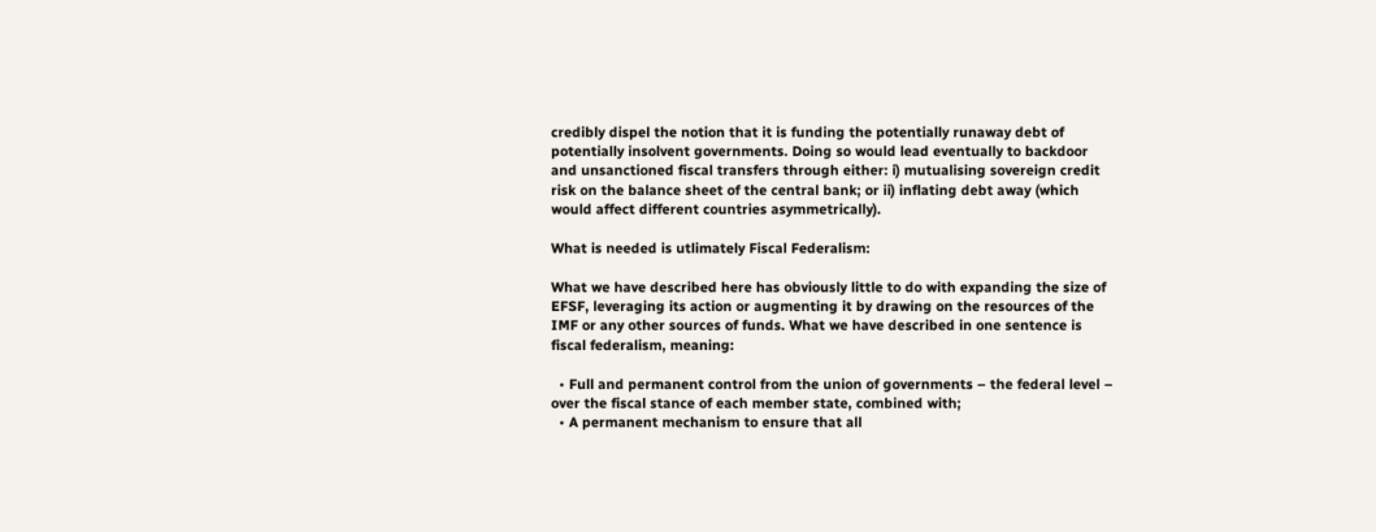credibly dispel the notion that it is funding the potentially runaway debt of potentially insolvent governments. Doing so would lead eventually to backdoor and unsanctioned fiscal transfers through either: i) mutualising sovereign credit risk on the balance sheet of the central bank; or ii) inflating debt away (which would affect different countries asymmetrically).

What is needed is utlimately Fiscal Federalism:

What we have described here has obviously little to do with expanding the size of EFSF, leveraging its action or augmenting it by drawing on the resources of the IMF or any other sources of funds. What we have described in one sentence is fiscal federalism, meaning:

  • Full and permanent control from the union of governments – the federal level – over the fiscal stance of each member state, combined with;
  • A permanent mechanism to ensure that all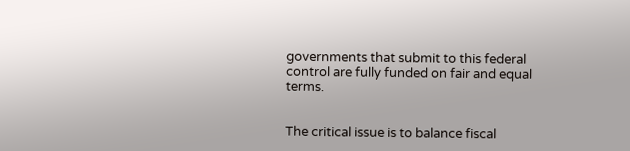governments that submit to this federal control are fully funded on fair and equal terms.


The critical issue is to balance fiscal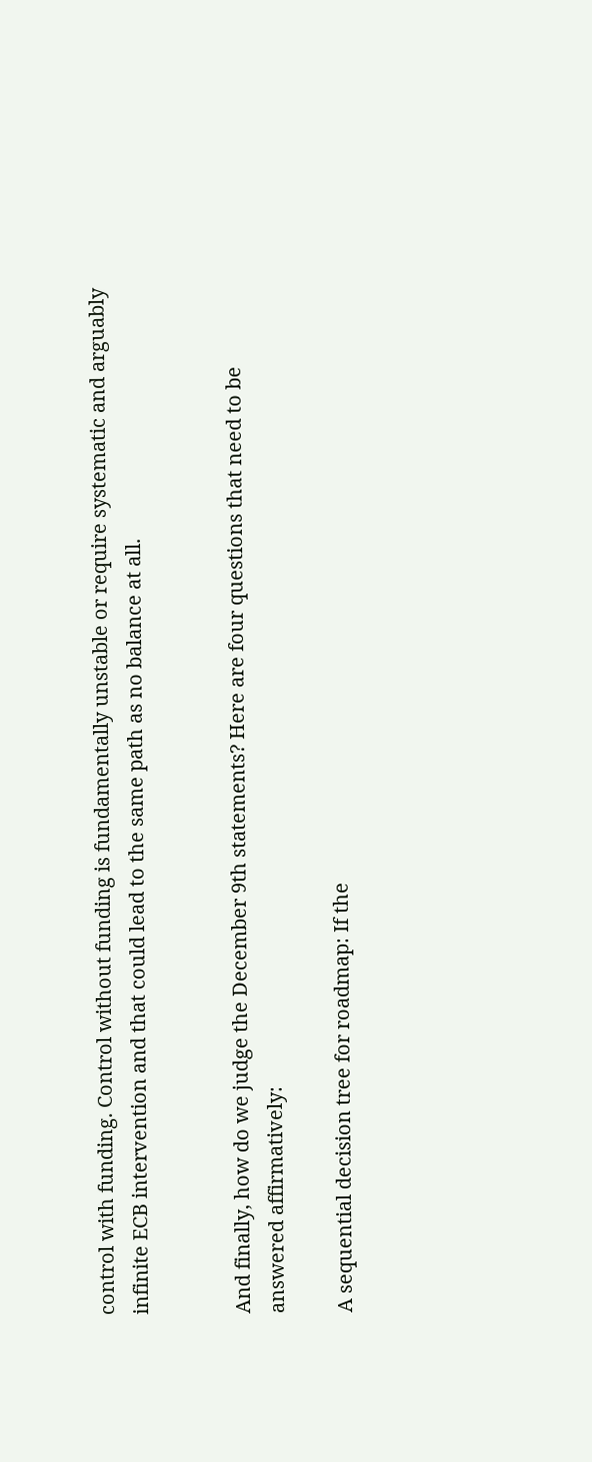control with funding. Control without funding is fundamentally unstable or require systematic and arguably infinite ECB intervention and that could lead to the same path as no balance at all.


And finally, how do we judge the December 9th statements? Here are four questions that need to be answered affirmatively:

A sequential decision tree for roadmap: If the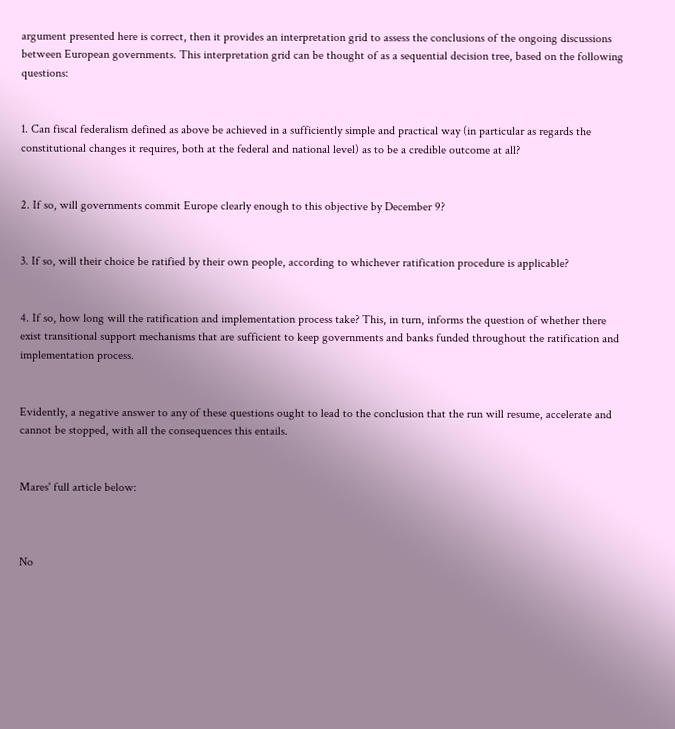argument presented here is correct, then it provides an interpretation grid to assess the conclusions of the ongoing discussions between European governments. This interpretation grid can be thought of as a sequential decision tree, based on the following questions:


1. Can fiscal federalism defined as above be achieved in a sufficiently simple and practical way (in particular as regards the constitutional changes it requires, both at the federal and national level) as to be a credible outcome at all?


2. If so, will governments commit Europe clearly enough to this objective by December 9?


3. If so, will their choice be ratified by their own people, according to whichever ratification procedure is applicable?


4. If so, how long will the ratification and implementation process take? This, in turn, informs the question of whether there exist transitional support mechanisms that are sufficient to keep governments and banks funded throughout the ratification and implementation process.


Evidently, a negative answer to any of these questions ought to lead to the conclusion that the run will resume, accelerate and cannot be stopped, with all the consequences this entails.


Mares' full article below:



No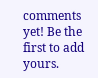comments yet! Be the first to add yours.